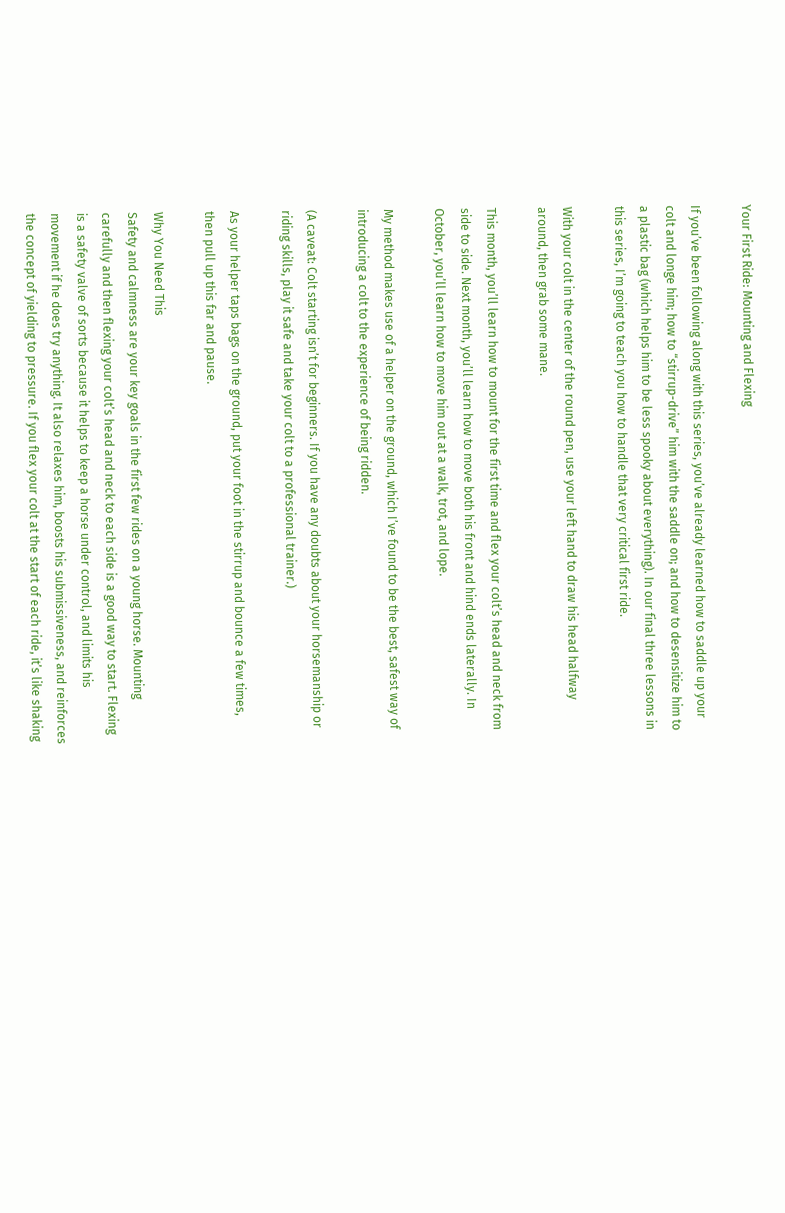Your First Ride: Mounting and Flexing

If you’ve been following along with this series, you’ve already learned how to saddle up your colt and longe him; how to “stirrup-drive” him with the saddle on; and how to desensitize him to a plastic bag (which helps him to be less spooky about everything). In our final three lessons in this series, I’m going to teach you how to handle that very critical first ride.

With your colt in the center of the round pen, use your left hand to draw his head halfway around, then grab some mane.

This month, you’ll learn how to mount for the first time and flex your colt’s head and neck from side to side. Next month, you’ll learn how to move both his front and hind ends laterally. In October, you’ll learn how to move him out at a walk, trot, and lope.

My method makes use of a helper on the ground, which I’ve found to be the best, safest way of introducing a colt to the experience of being ridden.

(A caveat: Colt starting isn’t for beginners. If you have any doubts about your horsemanship or riding skills, play it safe and take your colt to a professional trainer.)

As your helper taps bags on the ground, put your foot in the stirrup and bounce a few times, then pull up this far and pause.

Why You Need This
Safety and calmness are your key goals in the first few rides on a young horse. Mounting carefully and then flexing your colt’s head and neck to each side is a good way to start. Flexing is a safety valve of sorts because it helps to keep a horse under control, and limits his movement if he does try anything. It also relaxes him, boosts his submissiveness, and reinforces the concept of yielding to pressure. If you flex your colt at the start of each ride, it’s like shaking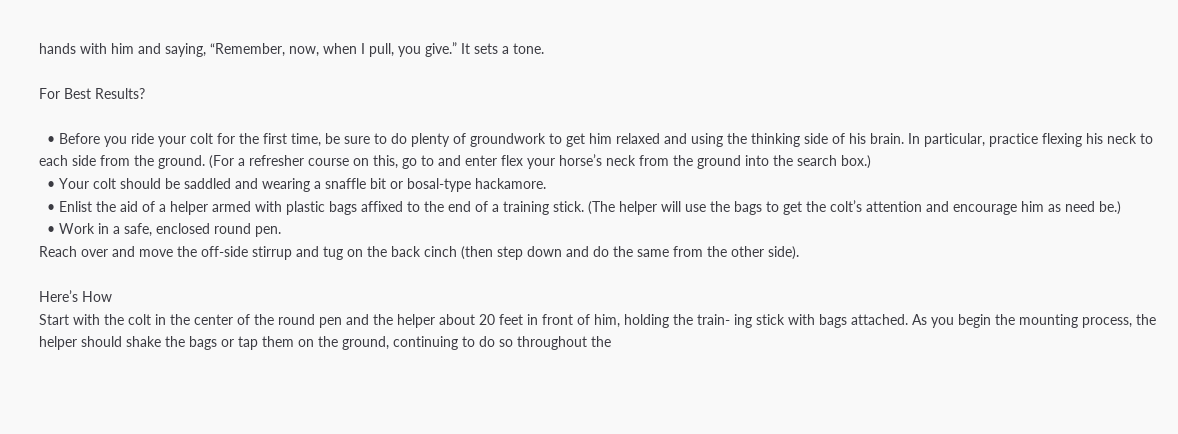hands with him and saying, “Remember, now, when I pull, you give.” It sets a tone.

For Best Results?

  • Before you ride your colt for the first time, be sure to do plenty of groundwork to get him relaxed and using the thinking side of his brain. In particular, practice flexing his neck to each side from the ground. (For a refresher course on this, go to and enter flex your horse’s neck from the ground into the search box.)
  • Your colt should be saddled and wearing a snaffle bit or bosal-type hackamore.
  • Enlist the aid of a helper armed with plastic bags affixed to the end of a training stick. (The helper will use the bags to get the colt’s attention and encourage him as need be.)
  • Work in a safe, enclosed round pen.
Reach over and move the off-side stirrup and tug on the back cinch (then step down and do the same from the other side).

Here’s How
Start with the colt in the center of the round pen and the helper about 20 feet in front of him, holding the train- ing stick with bags attached. As you begin the mounting process, the helper should shake the bags or tap them on the ground, continuing to do so throughout the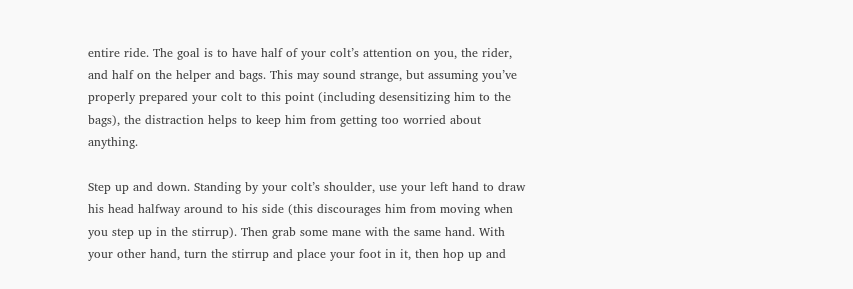entire ride. The goal is to have half of your colt’s attention on you, the rider, and half on the helper and bags. This may sound strange, but assuming you’ve properly prepared your colt to this point (including desensitizing him to the bags), the distraction helps to keep him from getting too worried about anything.

Step up and down. Standing by your colt’s shoulder, use your left hand to draw his head halfway around to his side (this discourages him from moving when you step up in the stirrup). Then grab some mane with the same hand. With your other hand, turn the stirrup and place your foot in it, then hop up and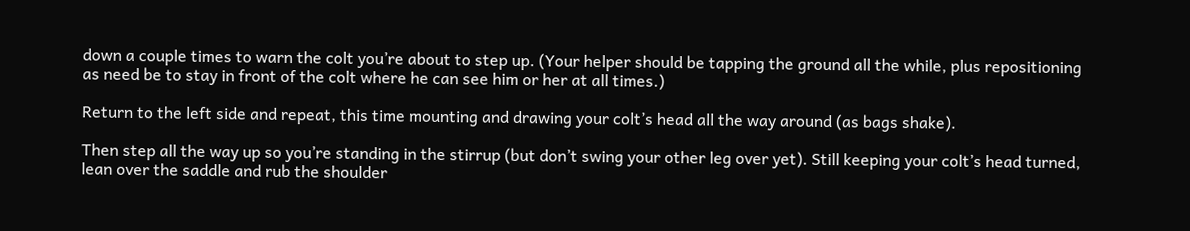down a couple times to warn the colt you’re about to step up. (Your helper should be tapping the ground all the while, plus repositioning as need be to stay in front of the colt where he can see him or her at all times.)

Return to the left side and repeat, this time mounting and drawing your colt’s head all the way around (as bags shake).

Then step all the way up so you’re standing in the stirrup (but don’t swing your other leg over yet). Still keeping your colt’s head turned, lean over the saddle and rub the shoulder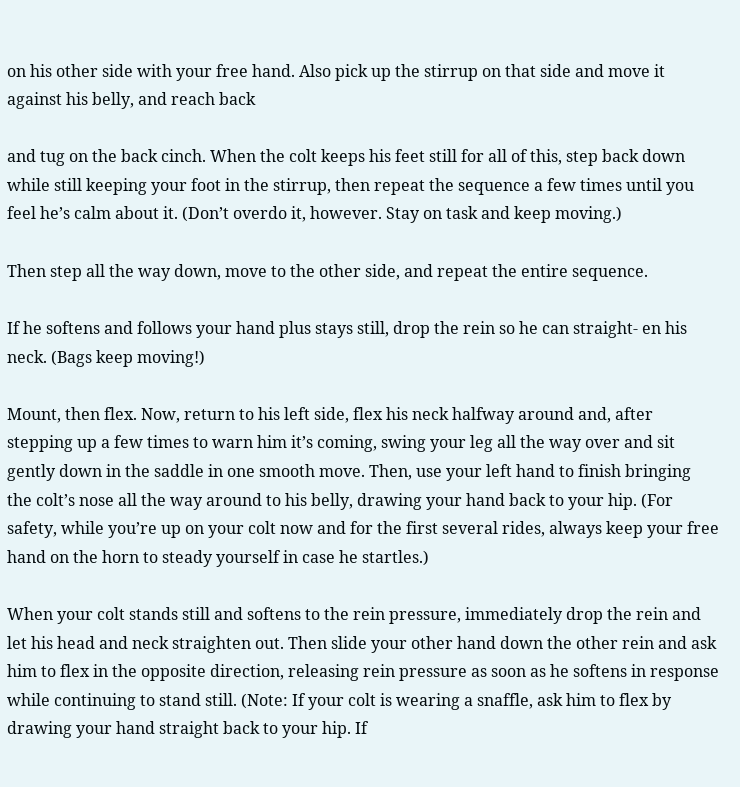on his other side with your free hand. Also pick up the stirrup on that side and move it against his belly, and reach back

and tug on the back cinch. When the colt keeps his feet still for all of this, step back down while still keeping your foot in the stirrup, then repeat the sequence a few times until you feel he’s calm about it. (Don’t overdo it, however. Stay on task and keep moving.)

Then step all the way down, move to the other side, and repeat the entire sequence.

If he softens and follows your hand plus stays still, drop the rein so he can straight- en his neck. (Bags keep moving!)

Mount, then flex. Now, return to his left side, flex his neck halfway around and, after stepping up a few times to warn him it’s coming, swing your leg all the way over and sit gently down in the saddle in one smooth move. Then, use your left hand to finish bringing the colt’s nose all the way around to his belly, drawing your hand back to your hip. (For safety, while you’re up on your colt now and for the first several rides, always keep your free hand on the horn to steady yourself in case he startles.)

When your colt stands still and softens to the rein pressure, immediately drop the rein and let his head and neck straighten out. Then slide your other hand down the other rein and ask him to flex in the opposite direction, releasing rein pressure as soon as he softens in response while continuing to stand still. (Note: If your colt is wearing a snaffle, ask him to flex by drawing your hand straight back to your hip. If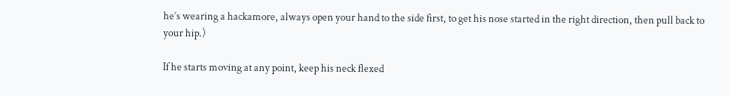he’s wearing a hackamore, always open your hand to the side first, to get his nose started in the right direction, then pull back to your hip.)

If he starts moving at any point, keep his neck flexed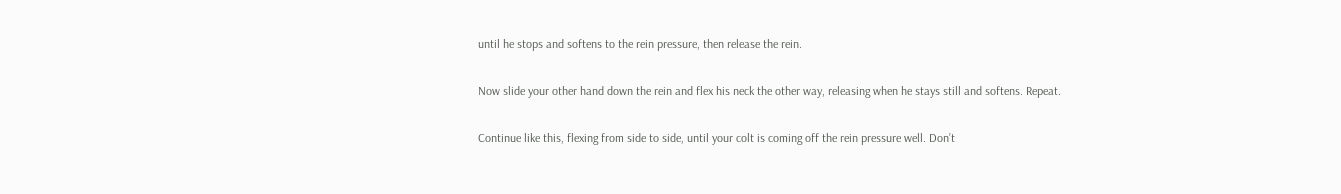until he stops and softens to the rein pressure, then release the rein.

Now slide your other hand down the rein and flex his neck the other way, releasing when he stays still and softens. Repeat.

Continue like this, flexing from side to side, until your colt is coming off the rein pressure well. Don’t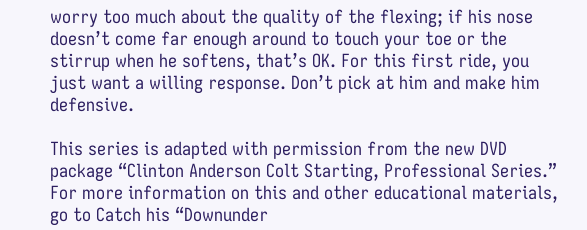worry too much about the quality of the flexing; if his nose doesn’t come far enough around to touch your toe or the stirrup when he softens, that’s OK. For this first ride, you just want a willing response. Don’t pick at him and make him defensive.

This series is adapted with permission from the new DVD package “Clinton Anderson Colt Starting, Professional Series.” For more information on this and other educational materials, go to Catch his “Downunder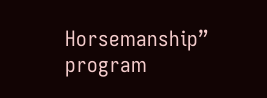Horsemanship” program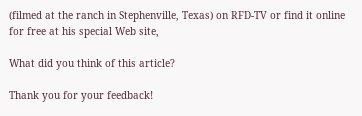(filmed at the ranch in Stephenville, Texas) on RFD-TV or find it online for free at his special Web site,

What did you think of this article?

Thank you for your feedback!